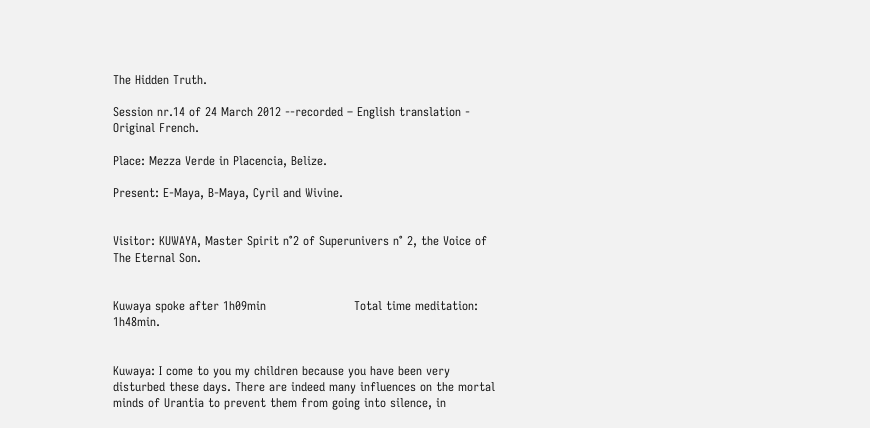The Hidden Truth.

Session nr.14 of 24 March 2012 --recorded – English translation - Original French.

Place: Mezza Verde in Placencia, Belize.

Present: E-Maya, B-Maya, Cyril and Wivine.


Visitor: KUWAYA, Master Spirit n°2 of Superunivers n° 2, the Voice of The Eternal Son.


Kuwaya spoke after 1h09min                      Total time meditation: 1h48min.


Kuwaya: I come to you my children because you have been very disturbed these days. There are indeed many influences on the mortal minds of Urantia to prevent them from going into silence, in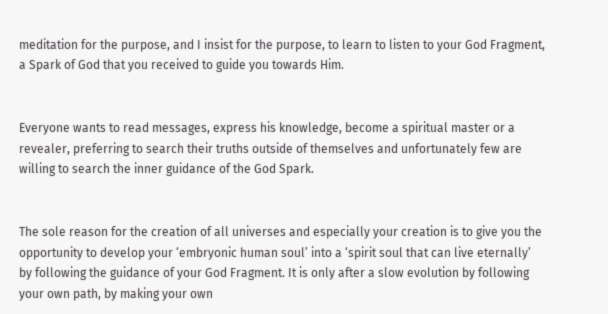meditation for the purpose, and I insist for the purpose, to learn to listen to your God Fragment, a Spark of God that you received to guide you towards Him.


Everyone wants to read messages, express his knowledge, become a spiritual master or a revealer, preferring to search their truths outside of themselves and unfortunately few are willing to search the inner guidance of the God Spark.


The sole reason for the creation of all universes and especially your creation is to give you the opportunity to develop your ‘embryonic human soul’ into a ‘spirit soul that can live eternally’ by following the guidance of your God Fragment. It is only after a slow evolution by following your own path, by making your own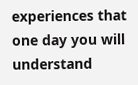experiences that one day you will understand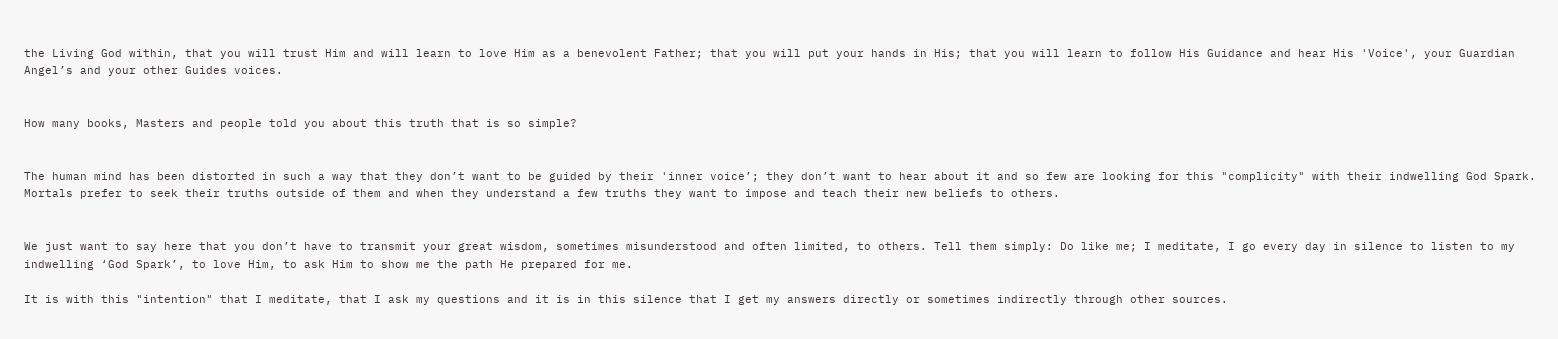the Living God within, that you will trust Him and will learn to love Him as a benevolent Father; that you will put your hands in His; that you will learn to follow His Guidance and hear His 'Voice', your Guardian Angel’s and your other Guides voices.


How many books, Masters and people told you about this truth that is so simple?


The human mind has been distorted in such a way that they don’t want to be guided by their 'inner voice’; they don’t want to hear about it and so few are looking for this "complicity" with their indwelling God Spark. Mortals prefer to seek their truths outside of them and when they understand a few truths they want to impose and teach their new beliefs to others.


We just want to say here that you don’t have to transmit your great wisdom, sometimes misunderstood and often limited, to others. Tell them simply: Do like me; I meditate, I go every day in silence to listen to my indwelling ‘God Spark’, to love Him, to ask Him to show me the path He prepared for me.

It is with this "intention" that I meditate, that I ask my questions and it is in this silence that I get my answers directly or sometimes indirectly through other sources.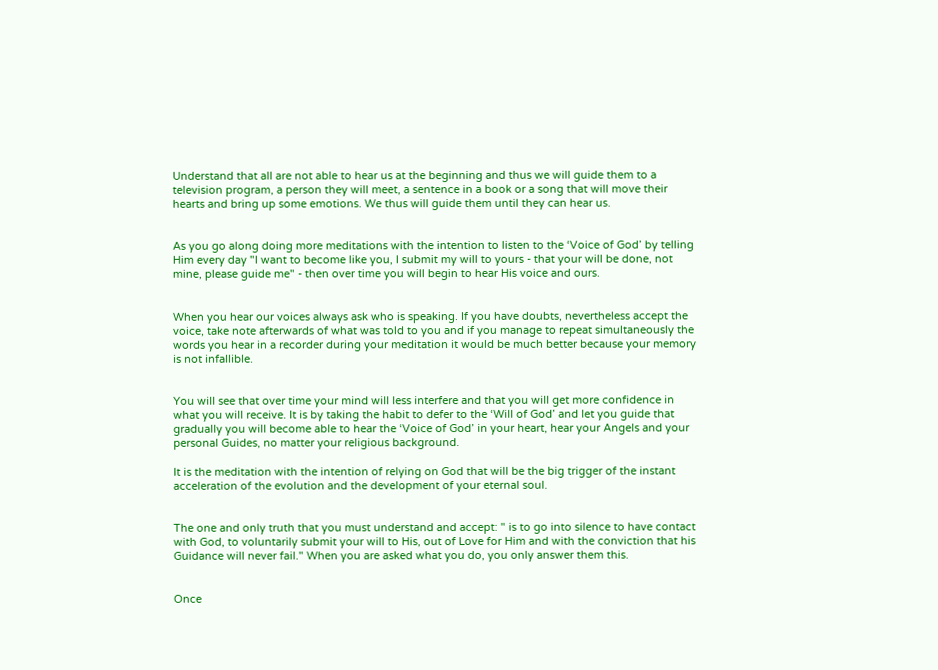Understand that all are not able to hear us at the beginning and thus we will guide them to a television program, a person they will meet, a sentence in a book or a song that will move their hearts and bring up some emotions. We thus will guide them until they can hear us.


As you go along doing more meditations with the intention to listen to the ‘Voice of God’ by telling Him every day "I want to become like you, I submit my will to yours - that your will be done, not mine, please guide me" - then over time you will begin to hear His voice and ours.


When you hear our voices always ask who is speaking. If you have doubts, nevertheless accept the voice, take note afterwards of what was told to you and if you manage to repeat simultaneously the words you hear in a recorder during your meditation it would be much better because your memory is not infallible.


You will see that over time your mind will less interfere and that you will get more confidence in what you will receive. It is by taking the habit to defer to the ‘Will of God’ and let you guide that gradually you will become able to hear the ‘Voice of God’ in your heart, hear your Angels and your personal Guides, no matter your religious background.

It is the meditation with the intention of relying on God that will be the big trigger of the instant acceleration of the evolution and the development of your eternal soul.


The one and only truth that you must understand and accept: " is to go into silence to have contact with God, to voluntarily submit your will to His, out of Love for Him and with the conviction that his Guidance will never fail." When you are asked what you do, you only answer them this.


Once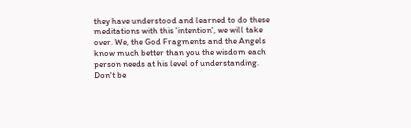they have understood and learned to do these meditations with this 'intention', we will take over. We, the God Fragments and the Angels know much better than you the wisdom each person needs at his level of understanding. Don't be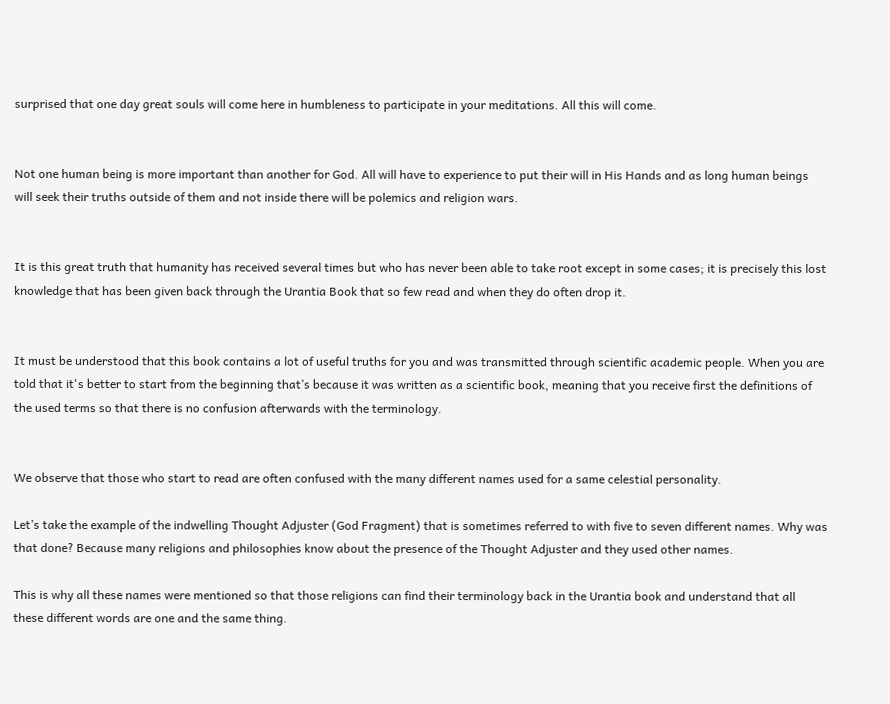surprised that one day great souls will come here in humbleness to participate in your meditations. All this will come.


Not one human being is more important than another for God. All will have to experience to put their will in His Hands and as long human beings will seek their truths outside of them and not inside there will be polemics and religion wars.


It is this great truth that humanity has received several times but who has never been able to take root except in some cases; it is precisely this lost knowledge that has been given back through the Urantia Book that so few read and when they do often drop it.


It must be understood that this book contains a lot of useful truths for you and was transmitted through scientific academic people. When you are told that it's better to start from the beginning that’s because it was written as a scientific book, meaning that you receive first the definitions of the used terms so that there is no confusion afterwards with the terminology.


We observe that those who start to read are often confused with the many different names used for a same celestial personality.

Let’s take the example of the indwelling Thought Adjuster (God Fragment) that is sometimes referred to with five to seven different names. Why was that done? Because many religions and philosophies know about the presence of the Thought Adjuster and they used other names.

This is why all these names were mentioned so that those religions can find their terminology back in the Urantia book and understand that all these different words are one and the same thing.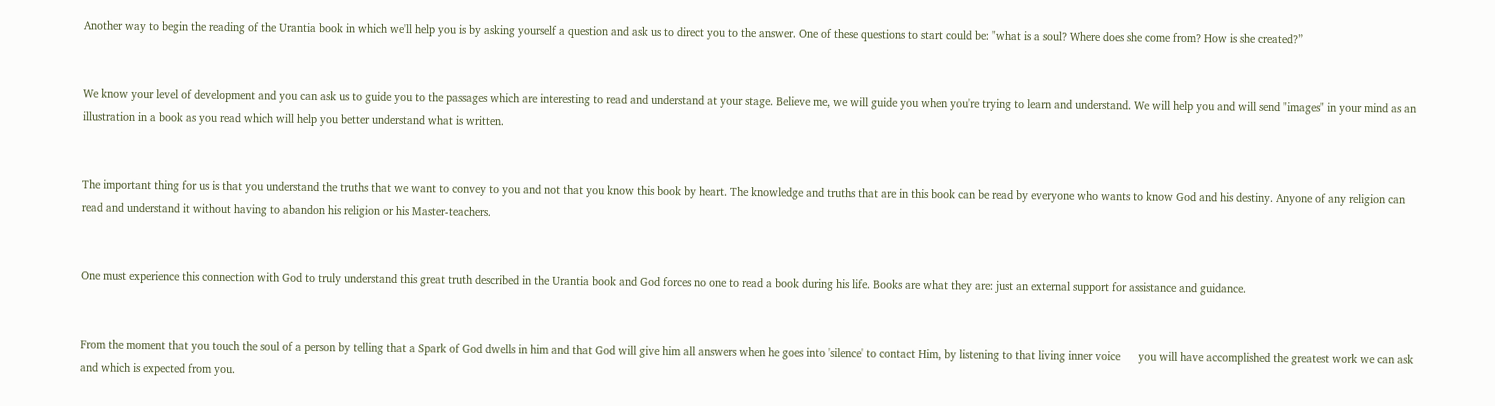Another way to begin the reading of the Urantia book in which we'll help you is by asking yourself a question and ask us to direct you to the answer. One of these questions to start could be: "what is a soul? Where does she come from? How is she created?”


We know your level of development and you can ask us to guide you to the passages which are interesting to read and understand at your stage. Believe me, we will guide you when you're trying to learn and understand. We will help you and will send "images" in your mind as an illustration in a book as you read which will help you better understand what is written.


The important thing for us is that you understand the truths that we want to convey to you and not that you know this book by heart. The knowledge and truths that are in this book can be read by everyone who wants to know God and his destiny. Anyone of any religion can read and understand it without having to abandon his religion or his Master-teachers.


One must experience this connection with God to truly understand this great truth described in the Urantia book and God forces no one to read a book during his life. Books are what they are: just an external support for assistance and guidance.


From the moment that you touch the soul of a person by telling that a Spark of God dwells in him and that God will give him all answers when he goes into 'silence' to contact Him, by listening to that living inner voice      you will have accomplished the greatest work we can ask and which is expected from you.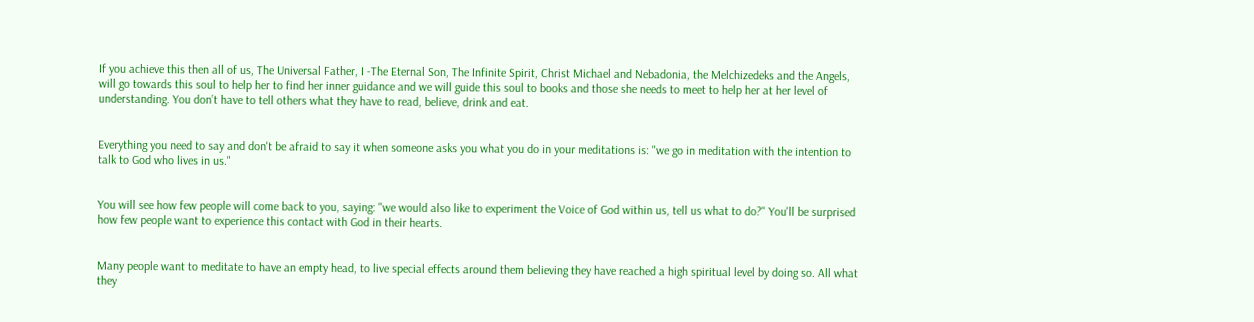If you achieve this then all of us, The Universal Father, I -The Eternal Son, The Infinite Spirit, Christ Michael and Nebadonia, the Melchizedeks and the Angels, will go towards this soul to help her to find her inner guidance and we will guide this soul to books and those she needs to meet to help her at her level of understanding. You don’t have to tell others what they have to read, believe, drink and eat.


Everything you need to say and don't be afraid to say it when someone asks you what you do in your meditations is: "we go in meditation with the intention to talk to God who lives in us."


You will see how few people will come back to you, saying: "we would also like to experiment the Voice of God within us, tell us what to do?" You'll be surprised how few people want to experience this contact with God in their hearts.


Many people want to meditate to have an empty head, to live special effects around them believing they have reached a high spiritual level by doing so. All what they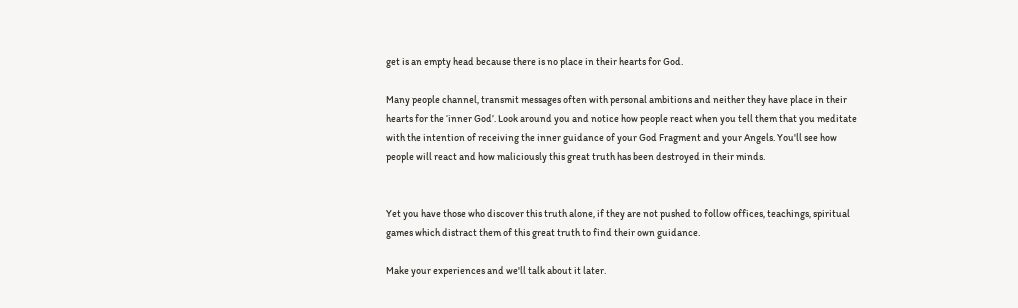get is an empty head because there is no place in their hearts for God.

Many people channel, transmit messages often with personal ambitions and neither they have place in their hearts for the ‘inner God’. Look around you and notice how people react when you tell them that you meditate with the intention of receiving the inner guidance of your God Fragment and your Angels. You'll see how people will react and how maliciously this great truth has been destroyed in their minds.


Yet you have those who discover this truth alone, if they are not pushed to follow offices, teachings, spiritual games which distract them of this great truth to find their own guidance.

Make your experiences and we'll talk about it later.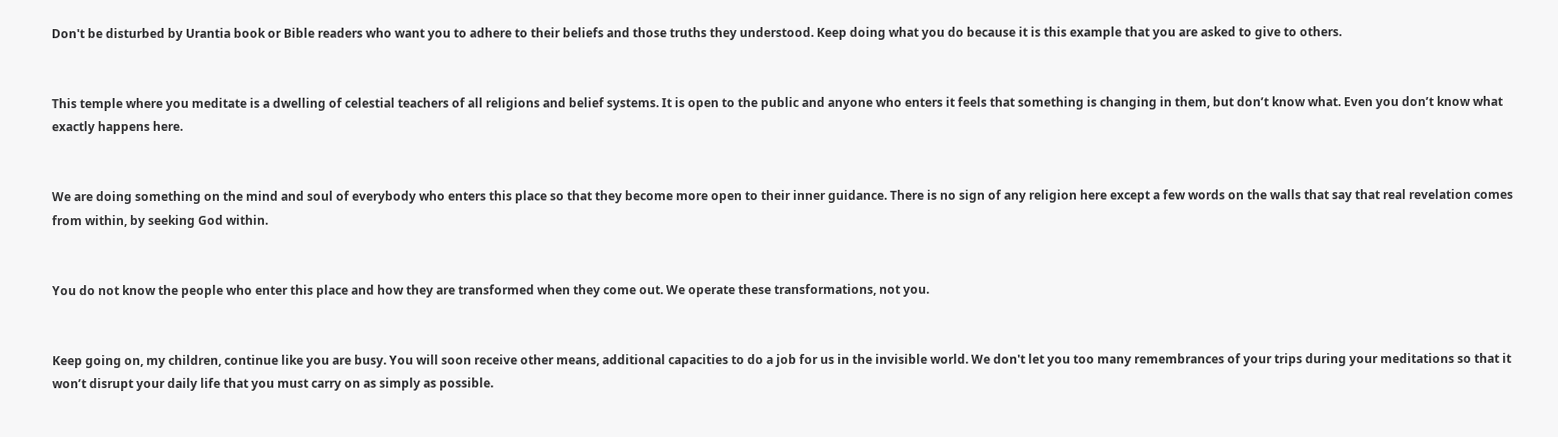Don't be disturbed by Urantia book or Bible readers who want you to adhere to their beliefs and those truths they understood. Keep doing what you do because it is this example that you are asked to give to others.


This temple where you meditate is a dwelling of celestial teachers of all religions and belief systems. It is open to the public and anyone who enters it feels that something is changing in them, but don’t know what. Even you don’t know what exactly happens here.


We are doing something on the mind and soul of everybody who enters this place so that they become more open to their inner guidance. There is no sign of any religion here except a few words on the walls that say that real revelation comes from within, by seeking God within.


You do not know the people who enter this place and how they are transformed when they come out. We operate these transformations, not you.


Keep going on, my children, continue like you are busy. You will soon receive other means, additional capacities to do a job for us in the invisible world. We don't let you too many remembrances of your trips during your meditations so that it won’t disrupt your daily life that you must carry on as simply as possible.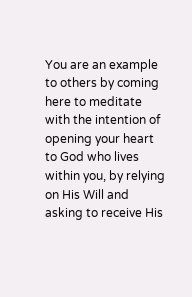You are an example to others by coming here to meditate with the intention of opening your heart to God who lives within you, by relying on His Will and asking to receive His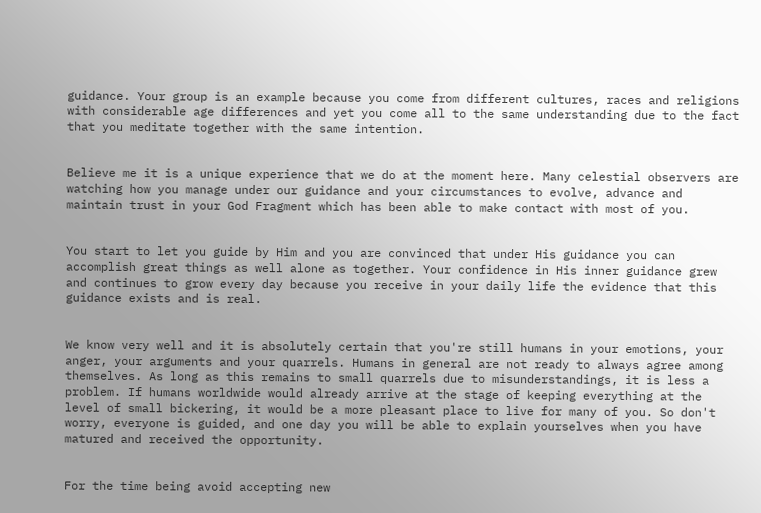guidance. Your group is an example because you come from different cultures, races and religions with considerable age differences and yet you come all to the same understanding due to the fact that you meditate together with the same intention.


Believe me it is a unique experience that we do at the moment here. Many celestial observers are watching how you manage under our guidance and your circumstances to evolve, advance and maintain trust in your God Fragment which has been able to make contact with most of you.


You start to let you guide by Him and you are convinced that under His guidance you can accomplish great things as well alone as together. Your confidence in His inner guidance grew and continues to grow every day because you receive in your daily life the evidence that this guidance exists and is real.


We know very well and it is absolutely certain that you're still humans in your emotions, your anger, your arguments and your quarrels. Humans in general are not ready to always agree among themselves. As long as this remains to small quarrels due to misunderstandings, it is less a problem. If humans worldwide would already arrive at the stage of keeping everything at the level of small bickering, it would be a more pleasant place to live for many of you. So don't worry, everyone is guided, and one day you will be able to explain yourselves when you have matured and received the opportunity.


For the time being avoid accepting new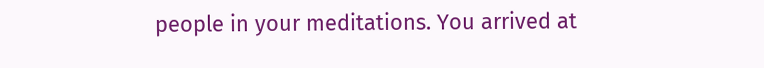people in your meditations. You arrived at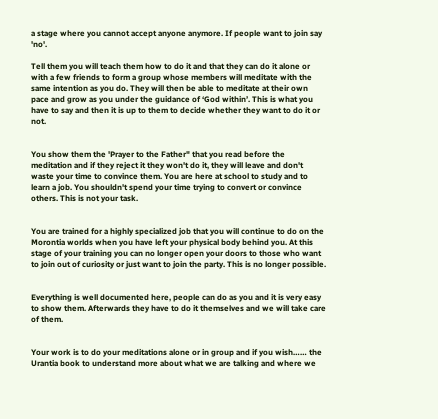a stage where you cannot accept anyone anymore. If people want to join say 'no'.

Tell them you will teach them how to do it and that they can do it alone or with a few friends to form a group whose members will meditate with the same intention as you do. They will then be able to meditate at their own pace and grow as you under the guidance of ‘God within’. This is what you have to say and then it is up to them to decide whether they want to do it or not.


You show them the 'Prayer to the Father" that you read before the meditation and if they reject it they won't do it, they will leave and don't waste your time to convince them. You are here at school to study and to learn a job. You shouldn't spend your time trying to convert or convince others. This is not your task.


You are trained for a highly specialized job that you will continue to do on the Morontia worlds when you have left your physical body behind you. At this stage of your training you can no longer open your doors to those who want to join out of curiosity or just want to join the party. This is no longer possible.


Everything is well documented here, people can do as you and it is very easy to show them. Afterwards they have to do it themselves and we will take care of them.


Your work is to do your meditations alone or in group and if you wish…… the Urantia book to understand more about what we are talking and where we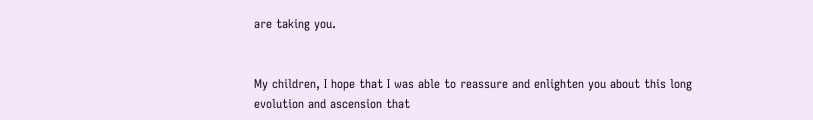are taking you.


My children, I hope that I was able to reassure and enlighten you about this long evolution and ascension that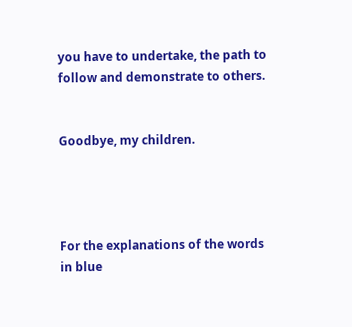you have to undertake, the path to follow and demonstrate to others.


Goodbye, my children.




For the explanations of the words in blue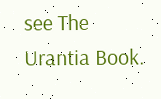see The Urantia Book.